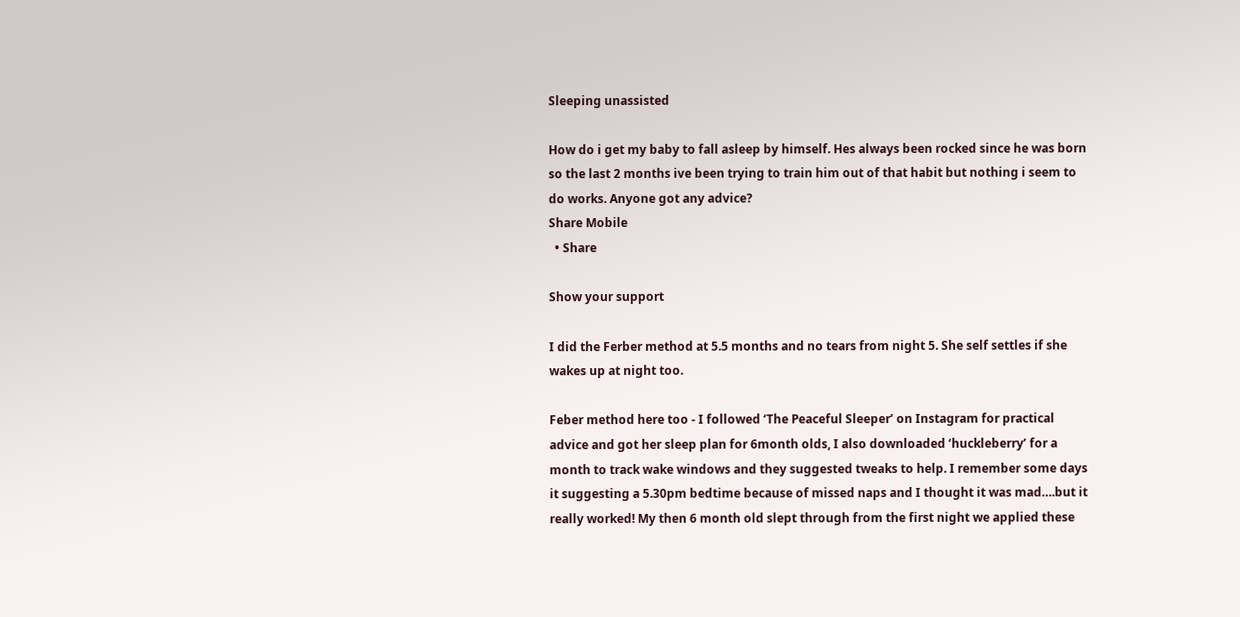Sleeping unassisted

How do i get my baby to fall asleep by himself. Hes always been rocked since he was born so the last 2 months ive been trying to train him out of that habit but nothing i seem to do works. Anyone got any advice?
Share Mobile
  • Share

Show your support

I did the Ferber method at 5.5 months and no tears from night 5. She self settles if she wakes up at night too.

Feber method here too - I followed ‘The Peaceful Sleeper’ on Instagram for practical advice and got her sleep plan for 6month olds, I also downloaded ‘huckleberry’ for a month to track wake windows and they suggested tweaks to help. I remember some days it suggesting a 5.30pm bedtime because of missed naps and I thought it was mad….but it really worked! My then 6 month old slept through from the first night we applied these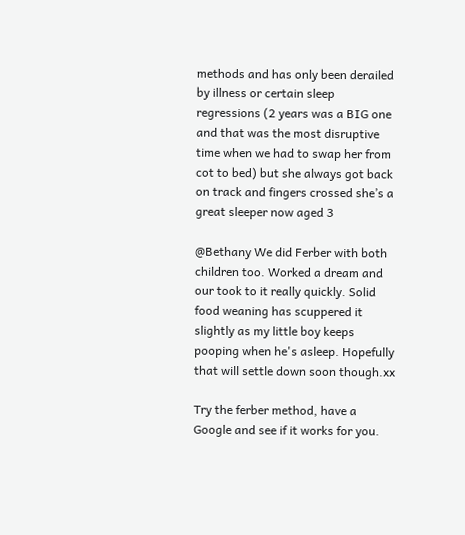methods and has only been derailed by illness or certain sleep regressions (2 years was a BIG one and that was the most disruptive time when we had to swap her from cot to bed) but she always got back on track and fingers crossed she’s a great sleeper now aged 3

@Bethany We did Ferber with both children too. Worked a dream and our took to it really quickly. Solid food weaning has scuppered it slightly as my little boy keeps pooping when he's asleep. Hopefully that will settle down soon though.xx

Try the ferber method, have a Google and see if it works for you.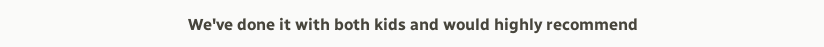We've done it with both kids and would highly recommend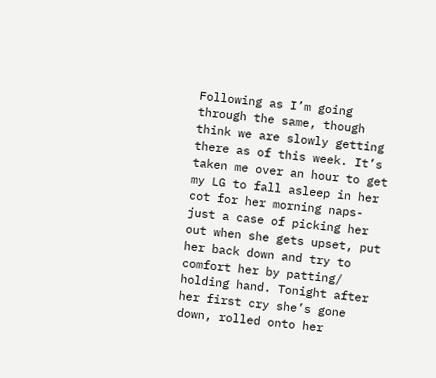Following as I’m going through the same, though think we are slowly getting there as of this week. It’s taken me over an hour to get my LG to fall asleep in her cot for her morning naps- just a case of picking her out when she gets upset, put her back down and try to comfort her by patting/ holding hand. Tonight after her first cry she’s gone down, rolled onto her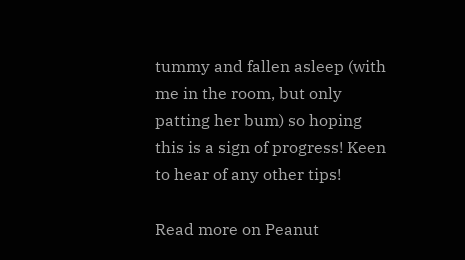tummy and fallen asleep (with me in the room, but only patting her bum) so hoping this is a sign of progress! Keen to hear of any other tips!

Read more on Peanut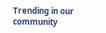Trending in our community